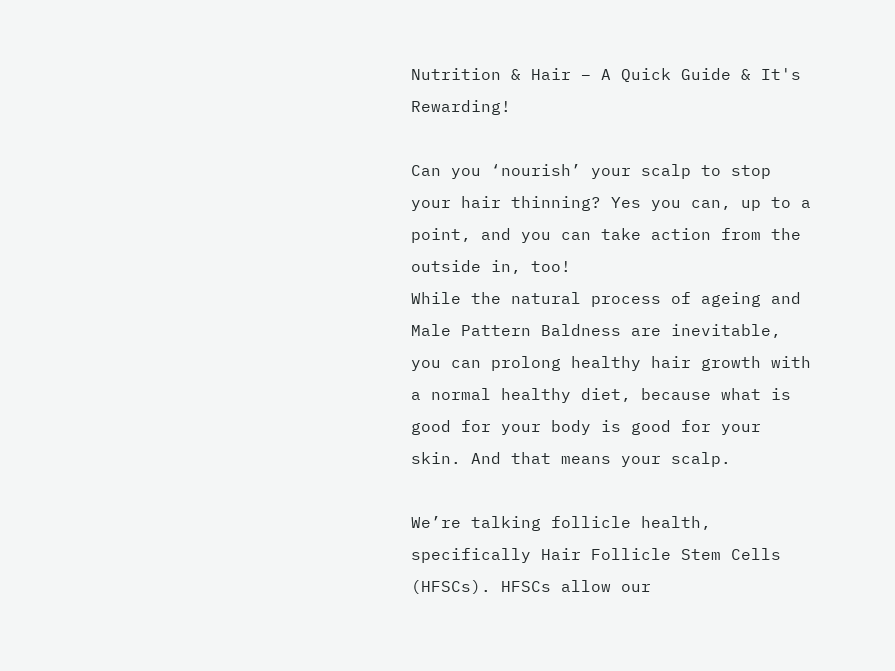Nutrition & Hair – A Quick Guide & It's Rewarding!

Can you ‘nourish’ your scalp to stop your hair thinning? Yes you can, up to a point, and you can take action from the outside in, too!
While the natural process of ageing and Male Pattern Baldness are inevitable, you can prolong healthy hair growth with a normal healthy diet, because what is good for your body is good for your skin. And that means your scalp.

We’re talking follicle health, specifically Hair Follicle Stem Cells (HFSCs). HFSCs allow our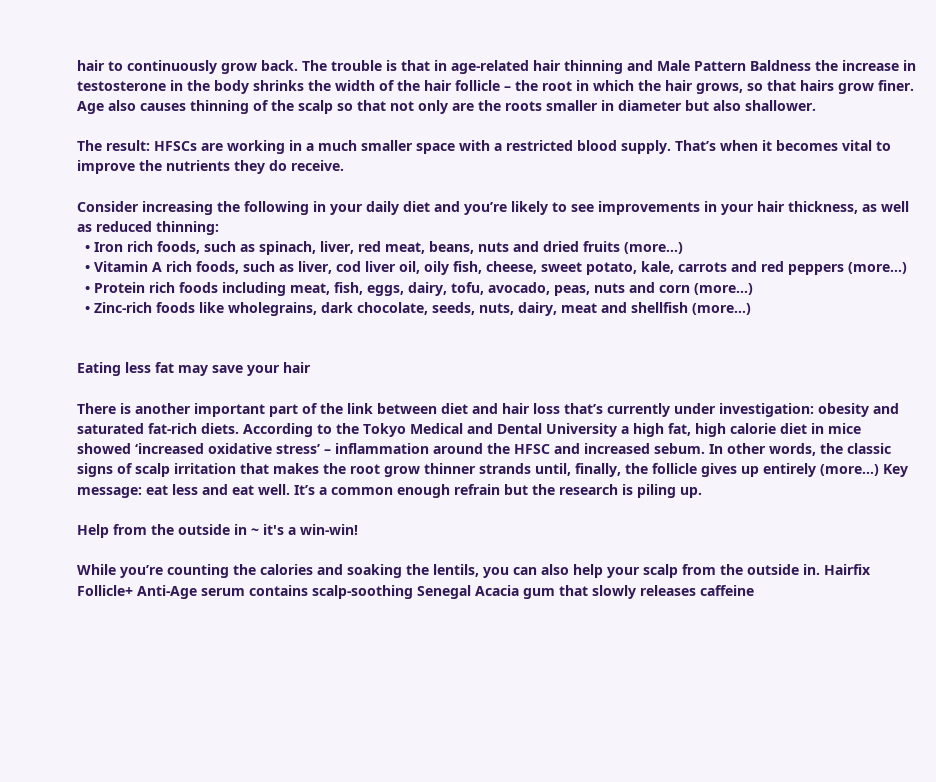hair to continuously grow back. The trouble is that in age-related hair thinning and Male Pattern Baldness the increase in testosterone in the body shrinks the width of the hair follicle – the root in which the hair grows, so that hairs grow finer. Age also causes thinning of the scalp so that not only are the roots smaller in diameter but also shallower.

The result: HFSCs are working in a much smaller space with a restricted blood supply. That’s when it becomes vital to improve the nutrients they do receive.

Consider increasing the following in your daily diet and you’re likely to see improvements in your hair thickness, as well as reduced thinning:
  • Iron rich foods, such as spinach, liver, red meat, beans, nuts and dried fruits (more…)
  • Vitamin A rich foods, such as liver, cod liver oil, oily fish, cheese, sweet potato, kale, carrots and red peppers (more…)
  • Protein rich foods including meat, fish, eggs, dairy, tofu, avocado, peas, nuts and corn (more…)
  • Zinc-rich foods like wholegrains, dark chocolate, seeds, nuts, dairy, meat and shellfish (more…)


Eating less fat may save your hair

There is another important part of the link between diet and hair loss that’s currently under investigation: obesity and saturated fat-rich diets. According to the Tokyo Medical and Dental University a high fat, high calorie diet in mice showed ‘increased oxidative stress’ – inflammation around the HFSC and increased sebum. In other words, the classic signs of scalp irritation that makes the root grow thinner strands until, finally, the follicle gives up entirely (more…) Key message: eat less and eat well. It’s a common enough refrain but the research is piling up.

Help from the outside in ~ it's a win-win!

While you’re counting the calories and soaking the lentils, you can also help your scalp from the outside in. Hairfix Follicle+ Anti-Age serum contains scalp-soothing Senegal Acacia gum that slowly releases caffeine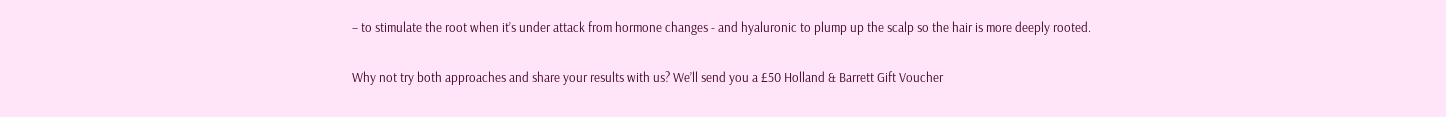– to stimulate the root when it’s under attack from hormone changes - and hyaluronic to plump up the scalp so the hair is more deeply rooted.

Why not try both approaches and share your results with us? We’ll send you a £50 Holland & Barrett Gift Voucher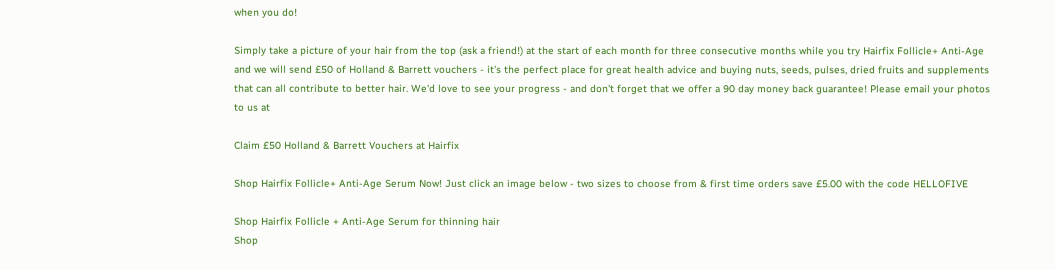when you do!

Simply take a picture of your hair from the top (ask a friend!) at the start of each month for three consecutive months while you try Hairfix Follicle+ Anti-Age and we will send £50 of Holland & Barrett vouchers - it's the perfect place for great health advice and buying nuts, seeds, pulses, dried fruits and supplements that can all contribute to better hair. We'd love to see your progress - and don't forget that we offer a 90 day money back guarantee! Please email your photos to us at

Claim £50 Holland & Barrett Vouchers at Hairfix

Shop Hairfix Follicle+ Anti-Age Serum Now! Just click an image below - two sizes to choose from & first time orders save £5.00 with the code HELLOFIVE

Shop Hairfix Follicle + Anti-Age Serum for thinning hair
Shop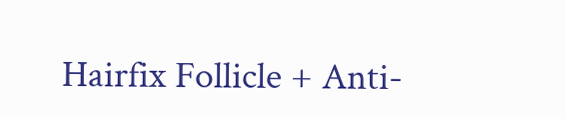Hairfix Follicle + Anti-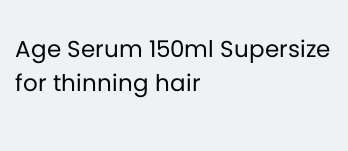Age Serum 150ml Supersize for thinning hair